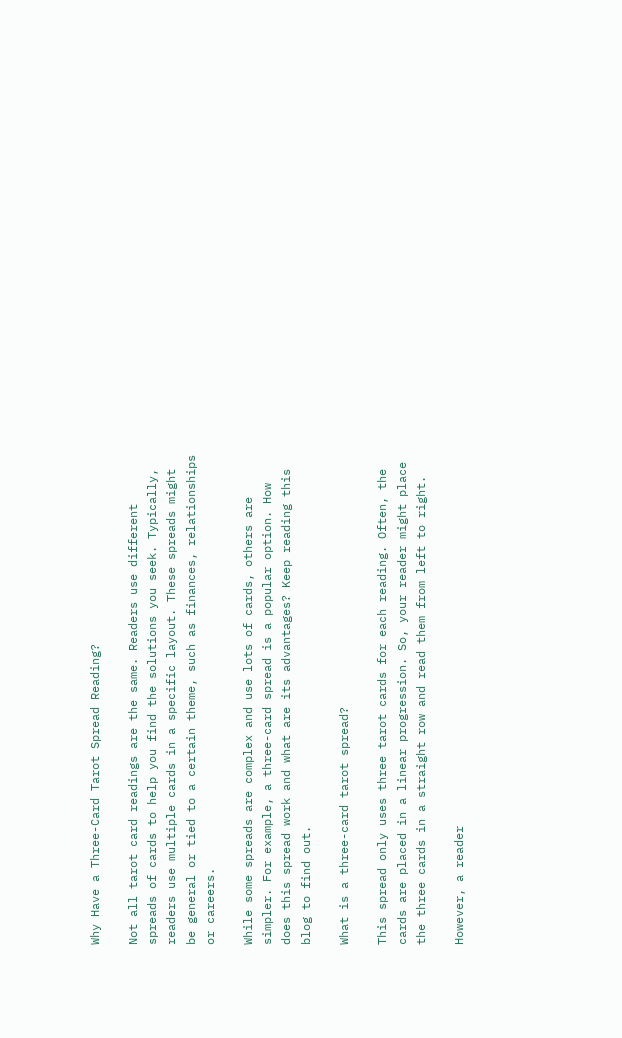Why Have a Three-Card Tarot Spread Reading?

Not all tarot card readings are the same. Readers use different spreads of cards to help you find the solutions you seek. Typically, readers use multiple cards in a specific layout. These spreads might be general or tied to a certain theme, such as finances, relationships or careers.

While some spreads are complex and use lots of cards, others are simpler. For example, a three-card spread is a popular option. How does this spread work and what are its advantages? Keep reading this blog to find out.

What is a three-card tarot spread?

This spread only uses three tarot cards for each reading. Often, the cards are placed in a linear progression. So, your reader might place the three cards in a straight row and read them from left to right.

However, a reader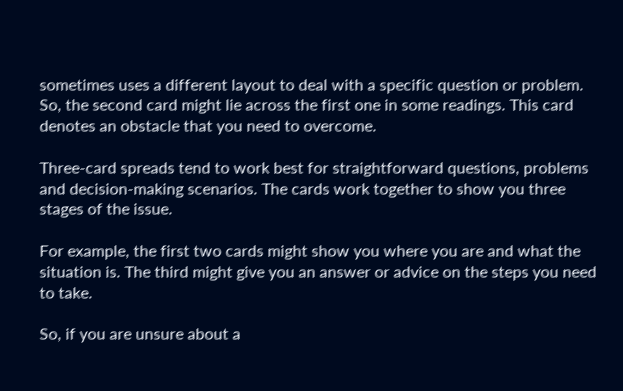sometimes uses a different layout to deal with a specific question or problem. So, the second card might lie across the first one in some readings. This card denotes an obstacle that you need to overcome.

Three-card spreads tend to work best for straightforward questions, problems and decision-making scenarios. The cards work together to show you three stages of the issue.

For example, the first two cards might show you where you are and what the situation is. The third might give you an answer or advice on the steps you need to take.

So, if you are unsure about a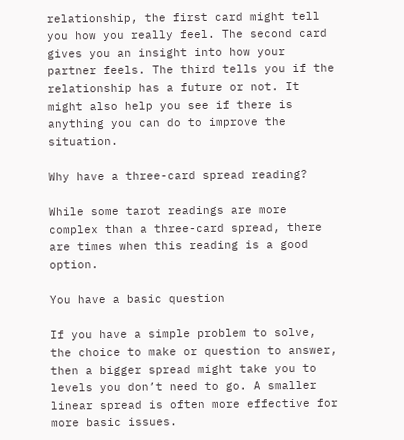relationship, the first card might tell you how you really feel. The second card gives you an insight into how your partner feels. The third tells you if the relationship has a future or not. It might also help you see if there is anything you can do to improve the situation.

Why have a three-card spread reading?

While some tarot readings are more complex than a three-card spread, there are times when this reading is a good option.

You have a basic question

If you have a simple problem to solve, the choice to make or question to answer, then a bigger spread might take you to levels you don’t need to go. A smaller linear spread is often more effective for more basic issues.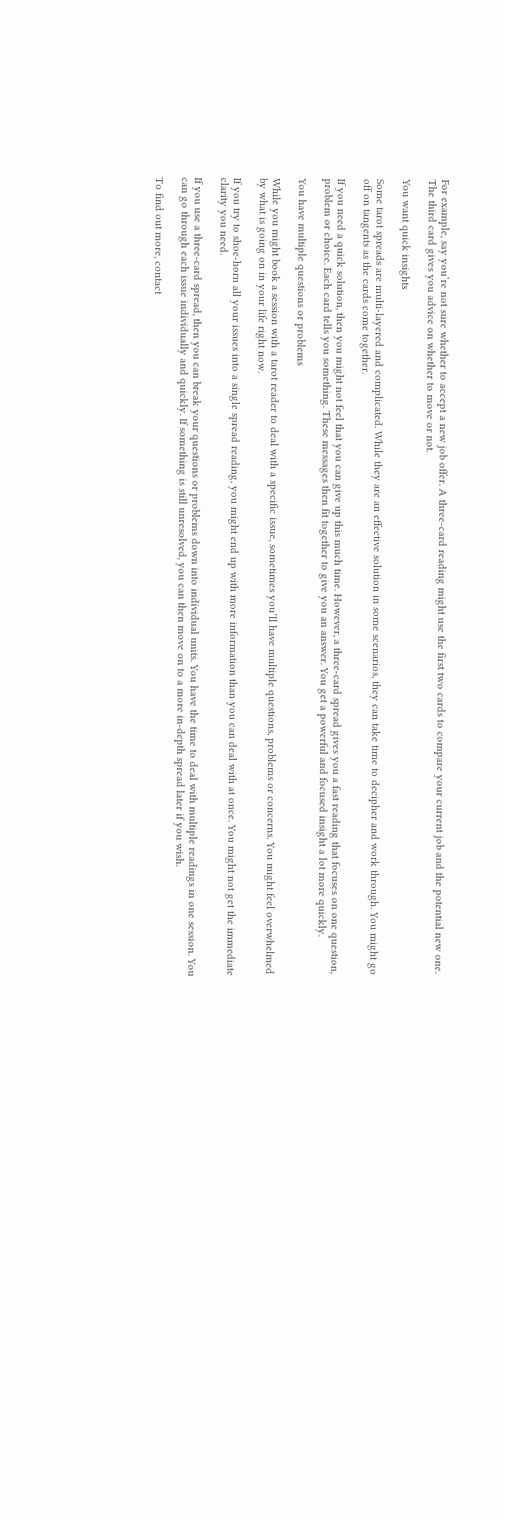For example, say you’re not sure whether to accept a new job offer. A three-card reading might use the first two cards to compare your current job and the potential new one. The third card gives you advice on whether to move or not.

You want quick insights

Some tarot spreads are multi-layered and complicated. While they are an effective solution in some scenarios, they can take time to decipher and work through. You might go off on tangents as the cards come together.

If you need a quick solution, then you might not feel that you can give up this much time. However, a three-card spread gives you a fast reading that focuses on one question, problem or choice. Each card tells you something. These messages then fit together to give you an answer. You get a powerful and focused insight a lot more quickly.

You have multiple questions or problems

While you might book a session with a tarot reader to deal with a specific issue, sometimes you’ll have multiple questions, problems or concerns. You might feel overwhelmed by what is going on in your life right now.

If you try to shoe-horn all your issues into a single spread reading, you might end up with more information than you can deal with at once. You might not get the immediate clarity you need.

If you use a three-card spread, then you can break your questions or problems down into individual units. You have the time to deal with multiple readings in one session. You can go through each issue individually and quickly. If something is still unresolved, you can then move on to a more in-depth spread later if you wish.

To find out more, contact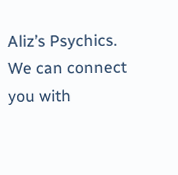Aliz’s Psychics. We can connect you with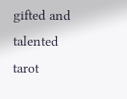gifted and talented tarot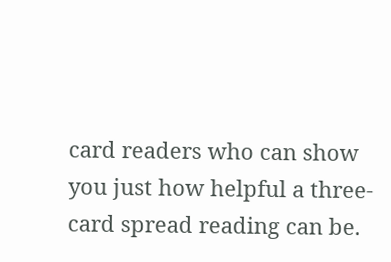card readers who can show you just how helpful a three-card spread reading can be.